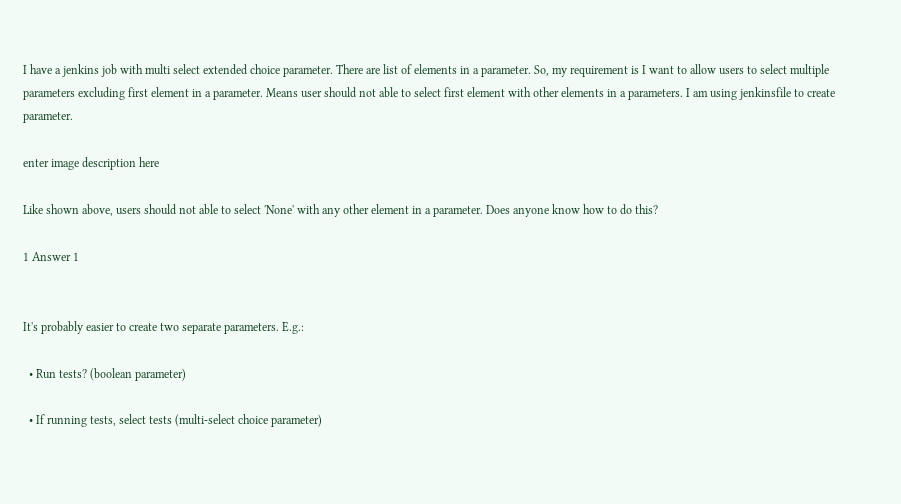I have a jenkins job with multi select extended choice parameter. There are list of elements in a parameter. So, my requirement is I want to allow users to select multiple parameters excluding first element in a parameter. Means user should not able to select first element with other elements in a parameters. I am using jenkinsfile to create parameter.

enter image description here

Like shown above, users should not able to select 'None' with any other element in a parameter. Does anyone know how to do this?

1 Answer 1


It's probably easier to create two separate parameters. E.g.:

  • Run tests? (boolean parameter)

  • If running tests, select tests (multi-select choice parameter)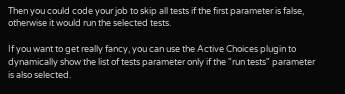Then you could code your job to skip all tests if the first parameter is false, otherwise it would run the selected tests.

If you want to get really fancy, you can use the Active Choices plugin to dynamically show the list of tests parameter only if the "run tests" parameter is also selected.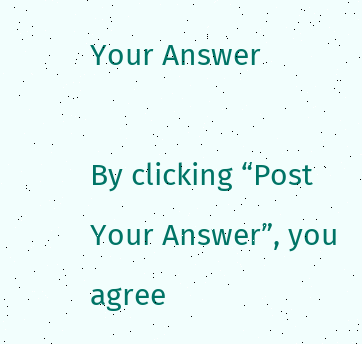Your Answer

By clicking “Post Your Answer”, you agree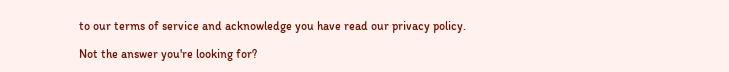to our terms of service and acknowledge you have read our privacy policy.

Not the answer you're looking for?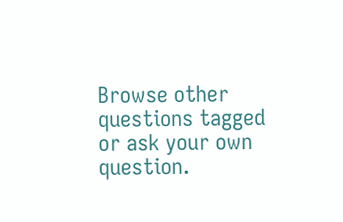Browse other questions tagged or ask your own question.